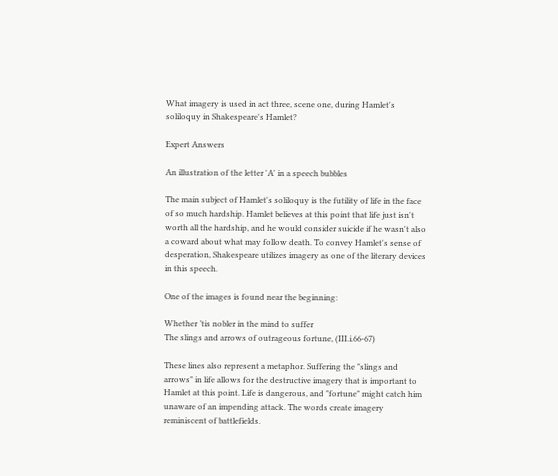What imagery is used in act three, scene one, during Hamlet's soliloquy in Shakespeare's Hamlet?

Expert Answers

An illustration of the letter 'A' in a speech bubbles

The main subject of Hamlet's soliloquy is the futility of life in the face of so much hardship. Hamlet believes at this point that life just isn't worth all the hardship, and he would consider suicide if he wasn't also a coward about what may follow death. To convey Hamlet's sense of desperation, Shakespeare utilizes imagery as one of the literary devices in this speech.

One of the images is found near the beginning:

Whether ’tis nobler in the mind to suffer
The slings and arrows of outrageous fortune, (III.i.66-67)

These lines also represent a metaphor. Suffering the "slings and arrows" in life allows for the destructive imagery that is important to Hamlet at this point. Life is dangerous, and "fortune" might catch him unaware of an impending attack. The words create imagery reminiscent of battlefields.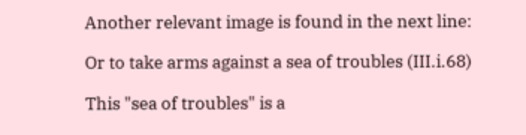Another relevant image is found in the next line:

Or to take arms against a sea of troubles (III.i.68)

This "sea of troubles" is a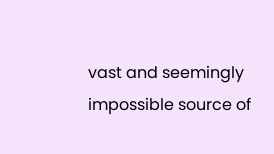vast and seemingly impossible source of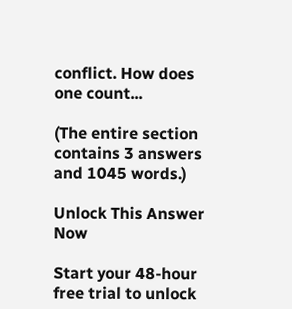conflict. How does one count...

(The entire section contains 3 answers and 1045 words.)

Unlock This Answer Now

Start your 48-hour free trial to unlock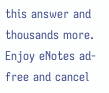this answer and thousands more. Enjoy eNotes ad-free and cancel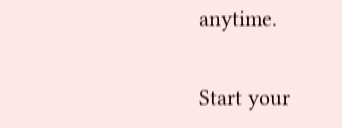anytime.

Start your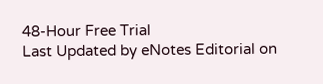48-Hour Free Trial
Last Updated by eNotes Editorial on